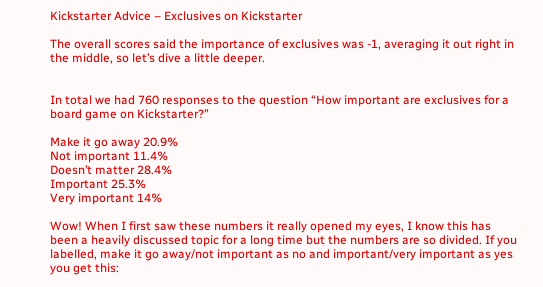Kickstarter Advice – Exclusives on Kickstarter

The overall scores said the importance of exclusives was -1, averaging it out right in the middle, so let’s dive a little deeper.


In total we had 760 responses to the question “How important are exclusives for a board game on Kickstarter?”

Make it go away 20.9%
Not important 11.4%
Doesn’t matter 28.4%
Important 25.3%
Very important 14%

Wow! When I first saw these numbers it really opened my eyes, I know this has been a heavily discussed topic for a long time but the numbers are so divided. If you labelled, make it go away/not important as no and important/very important as yes you get this: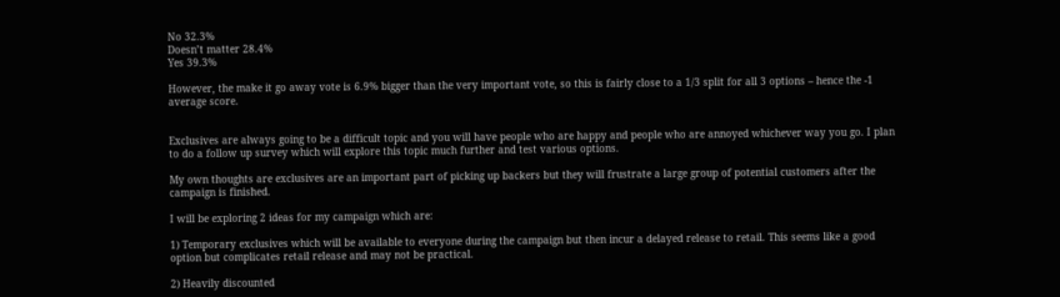No 32.3%
Doesn’t matter 28.4%
Yes 39.3%

However, the make it go away vote is 6.9% bigger than the very important vote, so this is fairly close to a 1/3 split for all 3 options – hence the -1 average score.


Exclusives are always going to be a difficult topic and you will have people who are happy and people who are annoyed whichever way you go. I plan to do a follow up survey which will explore this topic much further and test various options.

My own thoughts are exclusives are an important part of picking up backers but they will frustrate a large group of potential customers after the campaign is finished.

I will be exploring 2 ideas for my campaign which are:

1) Temporary exclusives which will be available to everyone during the campaign but then incur a delayed release to retail. This seems like a good option but complicates retail release and may not be practical.

2) Heavily discounted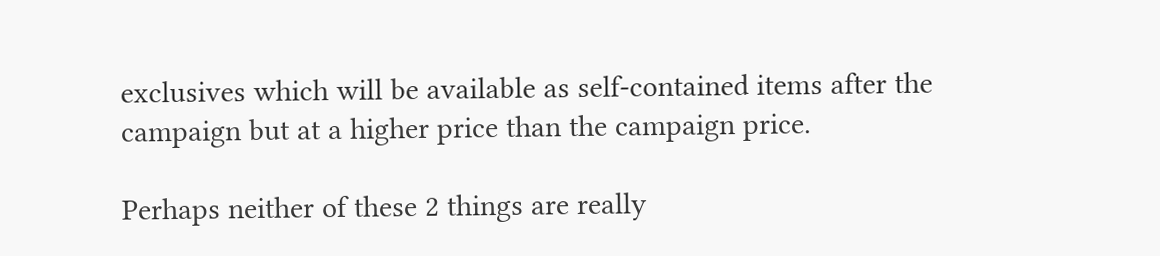exclusives which will be available as self-contained items after the campaign but at a higher price than the campaign price.

Perhaps neither of these 2 things are really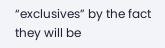“exclusives” by the fact they will be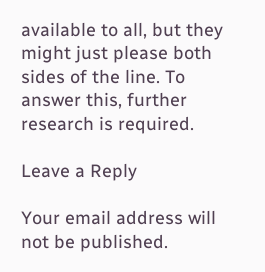available to all, but they might just please both sides of the line. To answer this, further research is required.

Leave a Reply

Your email address will not be published.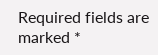Required fields are marked *